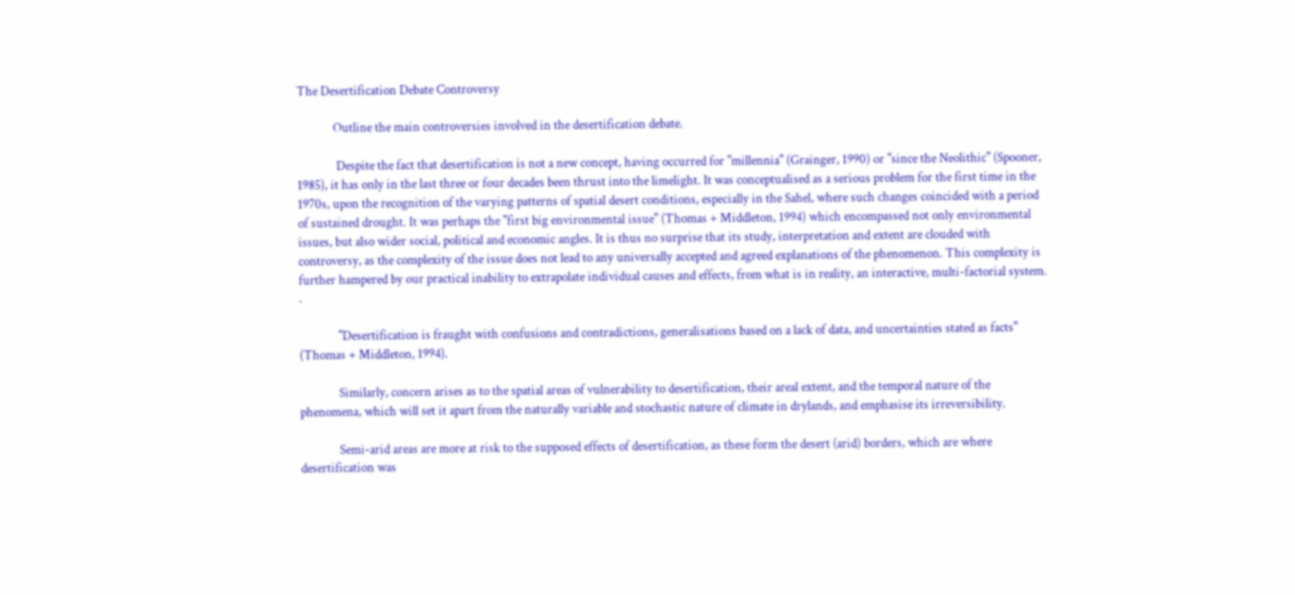The Desertification Debate Controversy

            Outline the main controversies involved in the desertification debate.

             Despite the fact that desertification is not a new concept, having occurred for "millennia" (Grainger, 1990) or "since the Neolithic" (Spooner, 1985), it has only in the last three or four decades been thrust into the limelight. It was conceptualised as a serious problem for the first time in the 1970s, upon the recognition of the varying patterns of spatial desert conditions, especially in the Sahel, where such changes coincided with a period of sustained drought. It was perhaps the "first big environmental issue" (Thomas + Middleton, 1994) which encompassed not only environmental issues, but also wider social, political and economic angles. It is thus no surprise that its study, interpretation and extent are clouded with controversy, as the complexity of the issue does not lead to any universally accepted and agreed explanations of the phenomenon. This complexity is further hampered by our practical inability to extrapolate individual causes and effects, from what is in reality, an interactive, multi-factorial system. .

             "Desertification is fraught with confusions and contradictions, generalisations based on a lack of data, and uncertainties stated as facts" (Thomas + Middleton, 1994).

             Similarly, concern arises as to the spatial areas of vulnerability to desertification, their areal extent, and the temporal nature of the phenomena, which will set it apart from the naturally variable and stochastic nature of climate in drylands, and emphasise its irreversibility.

             Semi-arid areas are more at risk to the supposed effects of desertification, as these form the desert (arid) borders, which are where desertification was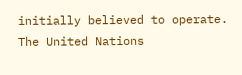initially believed to operate. The United Nations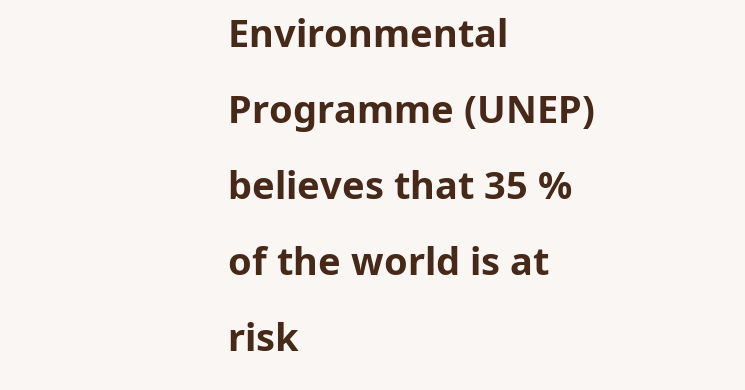Environmental Programme (UNEP) believes that 35 % of the world is at risk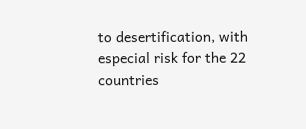to desertification, with especial risk for the 22 countries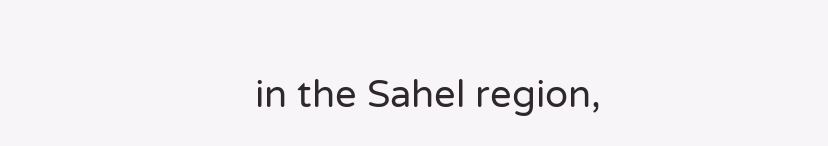in the Sahel region,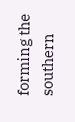forming the southern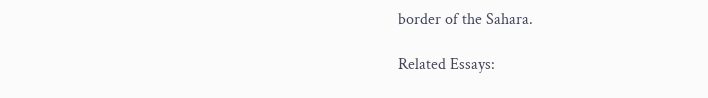border of the Sahara.

Related Essays: